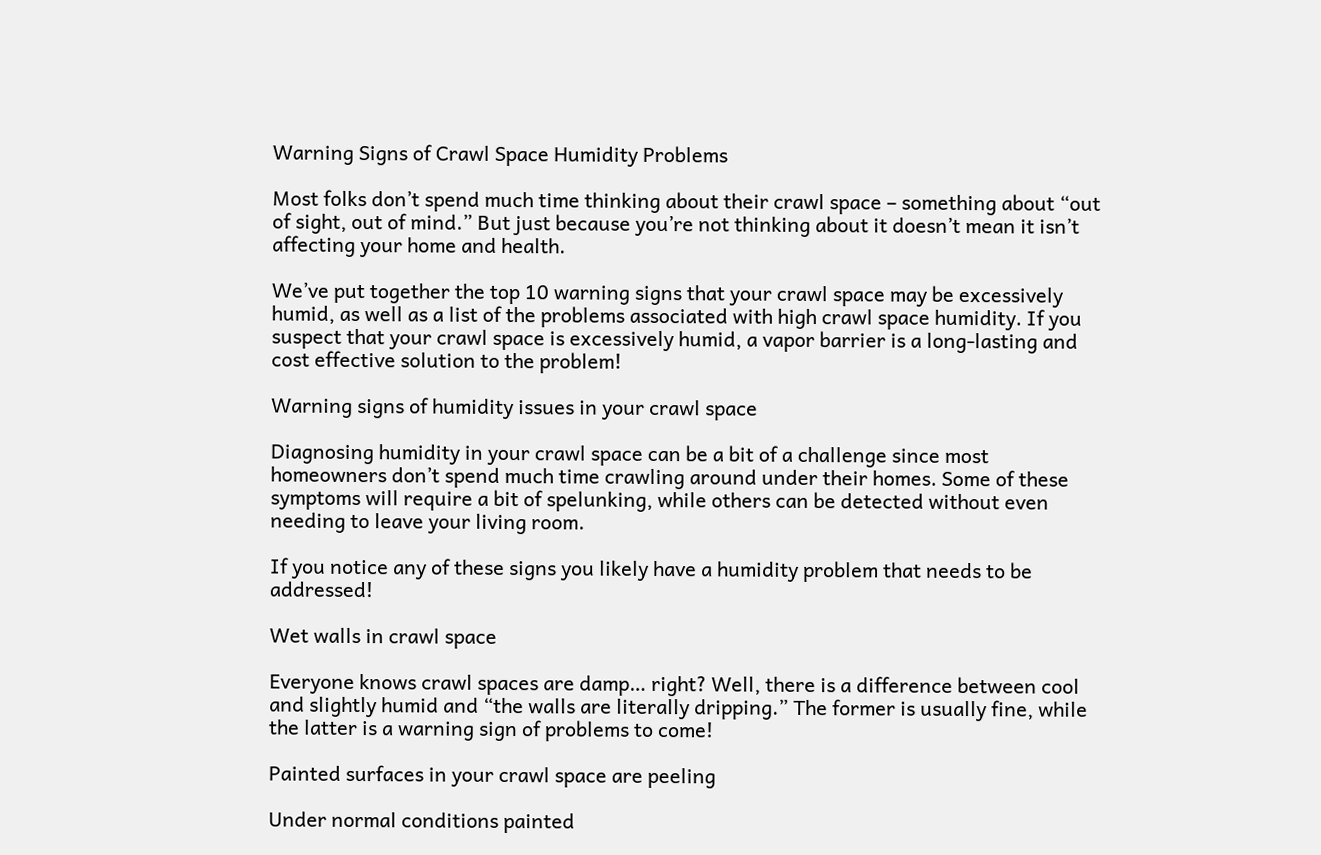Warning Signs of Crawl Space Humidity Problems

Most folks don’t spend much time thinking about their crawl space – something about “out of sight, out of mind.” But just because you’re not thinking about it doesn’t mean it isn’t affecting your home and health.

We’ve put together the top 10 warning signs that your crawl space may be excessively humid, as well as a list of the problems associated with high crawl space humidity. If you suspect that your crawl space is excessively humid, a vapor barrier is a long-lasting and cost effective solution to the problem!

Warning signs of humidity issues in your crawl space

Diagnosing humidity in your crawl space can be a bit of a challenge since most homeowners don’t spend much time crawling around under their homes. Some of these symptoms will require a bit of spelunking, while others can be detected without even needing to leave your living room.

If you notice any of these signs you likely have a humidity problem that needs to be addressed!

Wet walls in crawl space

Everyone knows crawl spaces are damp… right? Well, there is a difference between cool and slightly humid and “the walls are literally dripping.” The former is usually fine, while the latter is a warning sign of problems to come!

Painted surfaces in your crawl space are peeling

Under normal conditions painted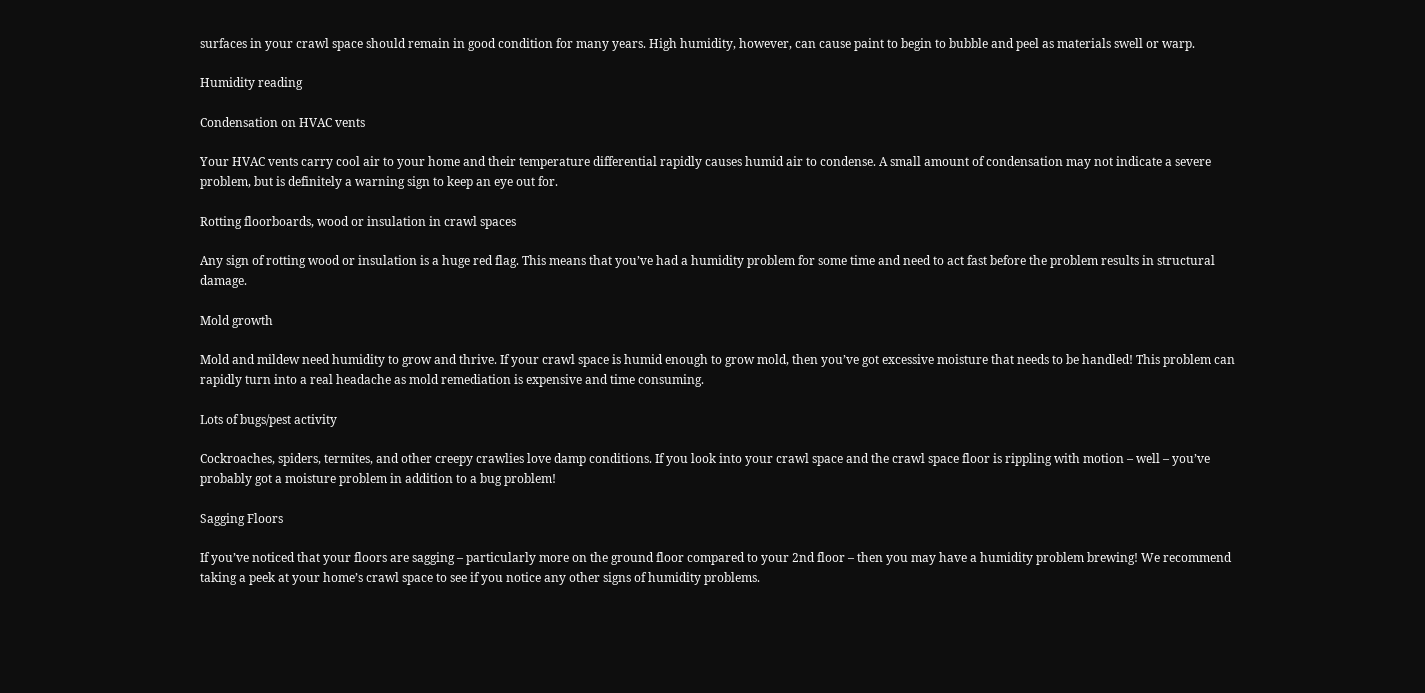surfaces in your crawl space should remain in good condition for many years. High humidity, however, can cause paint to begin to bubble and peel as materials swell or warp.

Humidity reading

Condensation on HVAC vents

Your HVAC vents carry cool air to your home and their temperature differential rapidly causes humid air to condense. A small amount of condensation may not indicate a severe problem, but is definitely a warning sign to keep an eye out for.

Rotting floorboards, wood or insulation in crawl spaces

Any sign of rotting wood or insulation is a huge red flag. This means that you’ve had a humidity problem for some time and need to act fast before the problem results in structural damage.

Mold growth

Mold and mildew need humidity to grow and thrive. If your crawl space is humid enough to grow mold, then you’ve got excessive moisture that needs to be handled! This problem can rapidly turn into a real headache as mold remediation is expensive and time consuming.

Lots of bugs/pest activity

Cockroaches, spiders, termites, and other creepy crawlies love damp conditions. If you look into your crawl space and the crawl space floor is rippling with motion – well – you’ve probably got a moisture problem in addition to a bug problem!

Sagging Floors

If you’ve noticed that your floors are sagging – particularly more on the ground floor compared to your 2nd floor – then you may have a humidity problem brewing! We recommend taking a peek at your home’s crawl space to see if you notice any other signs of humidity problems.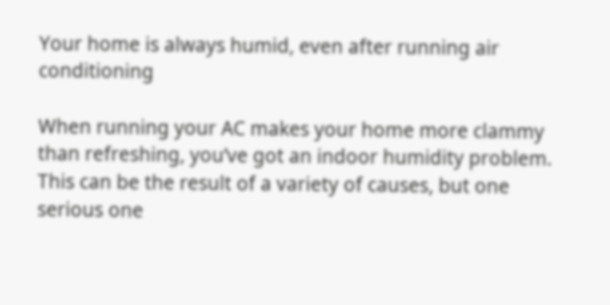Your home is always humid, even after running air conditioning

When running your AC makes your home more clammy than refreshing, you’ve got an indoor humidity problem. This can be the result of a variety of causes, but one serious one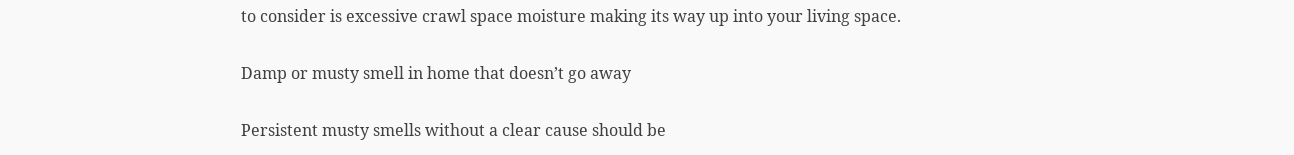to consider is excessive crawl space moisture making its way up into your living space.

Damp or musty smell in home that doesn’t go away

Persistent musty smells without a clear cause should be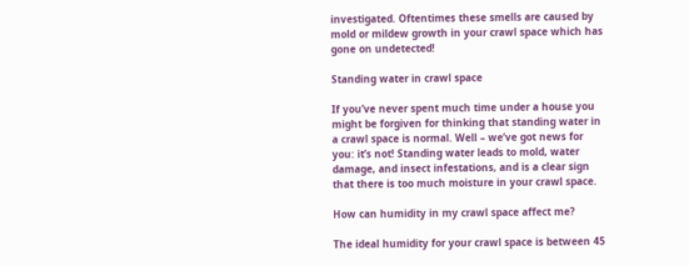investigated. Oftentimes these smells are caused by mold or mildew growth in your crawl space which has gone on undetected!

Standing water in crawl space

If you’ve never spent much time under a house you might be forgiven for thinking that standing water in a crawl space is normal. Well – we’ve got news for you: it’s not! Standing water leads to mold, water damage, and insect infestations, and is a clear sign that there is too much moisture in your crawl space.

How can humidity in my crawl space affect me?

The ideal humidity for your crawl space is between 45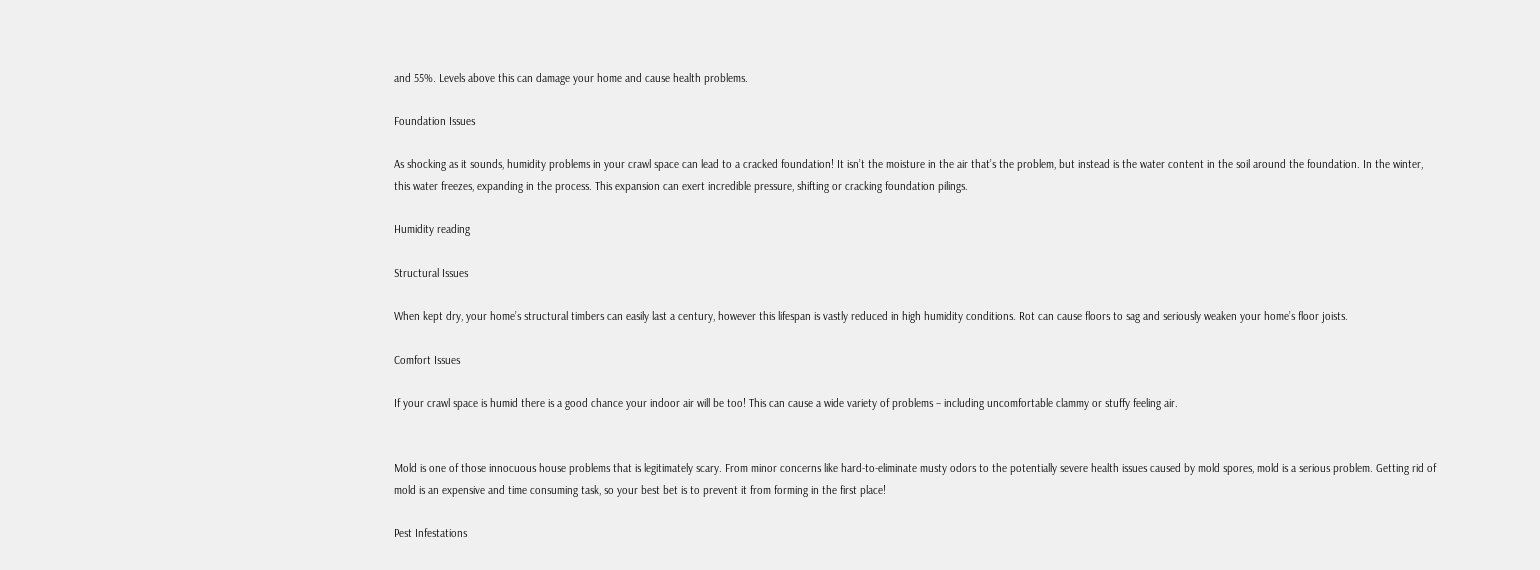and 55%. Levels above this can damage your home and cause health problems.

Foundation Issues

As shocking as it sounds, humidity problems in your crawl space can lead to a cracked foundation! It isn’t the moisture in the air that’s the problem, but instead is the water content in the soil around the foundation. In the winter, this water freezes, expanding in the process. This expansion can exert incredible pressure, shifting or cracking foundation pilings.

Humidity reading

Structural Issues

When kept dry, your home’s structural timbers can easily last a century, however this lifespan is vastly reduced in high humidity conditions. Rot can cause floors to sag and seriously weaken your home’s floor joists.

Comfort Issues

If your crawl space is humid there is a good chance your indoor air will be too! This can cause a wide variety of problems – including uncomfortable clammy or stuffy feeling air.


Mold is one of those innocuous house problems that is legitimately scary. From minor concerns like hard-to-eliminate musty odors to the potentially severe health issues caused by mold spores, mold is a serious problem. Getting rid of mold is an expensive and time consuming task, so your best bet is to prevent it from forming in the first place!

Pest Infestations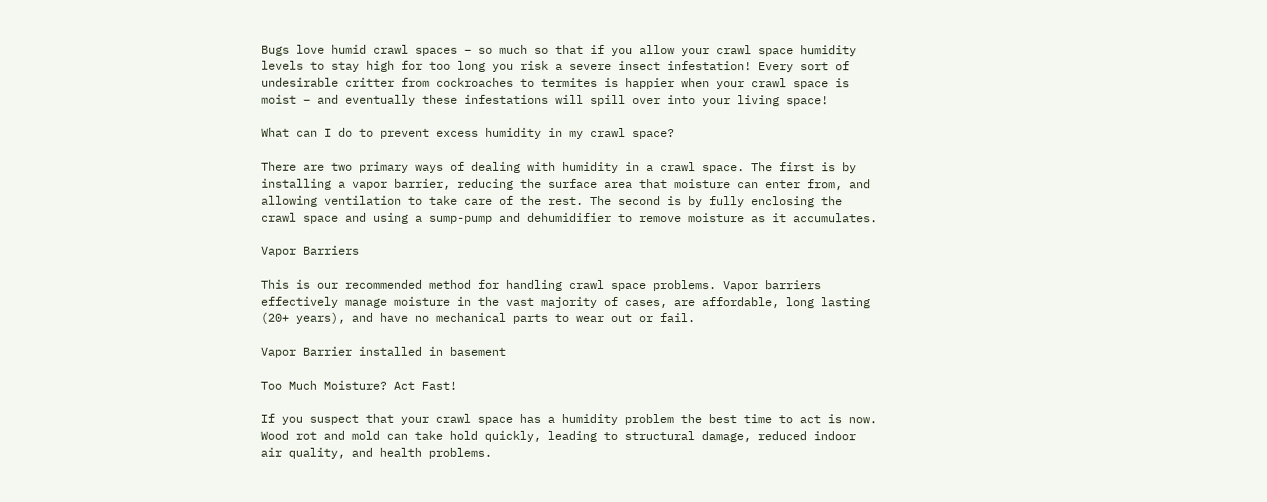Bugs love humid crawl spaces – so much so that if you allow your crawl space humidity levels to stay high for too long you risk a severe insect infestation! Every sort of undesirable critter from cockroaches to termites is happier when your crawl space is moist – and eventually these infestations will spill over into your living space!

What can I do to prevent excess humidity in my crawl space?

There are two primary ways of dealing with humidity in a crawl space. The first is by installing a vapor barrier, reducing the surface area that moisture can enter from, and allowing ventilation to take care of the rest. The second is by fully enclosing the crawl space and using a sump-pump and dehumidifier to remove moisture as it accumulates.

Vapor Barriers

This is our recommended method for handling crawl space problems. Vapor barriers effectively manage moisture in the vast majority of cases, are affordable, long lasting (20+ years), and have no mechanical parts to wear out or fail.

Vapor Barrier installed in basement

Too Much Moisture? Act Fast!

If you suspect that your crawl space has a humidity problem the best time to act is now. Wood rot and mold can take hold quickly, leading to structural damage, reduced indoor air quality, and health problems.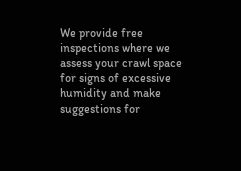We provide free inspections where we assess your crawl space for signs of excessive humidity and make suggestions for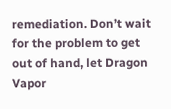remediation. Don’t wait for the problem to get out of hand, let Dragon Vapor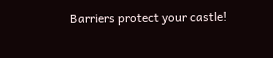Barriers protect your castle!